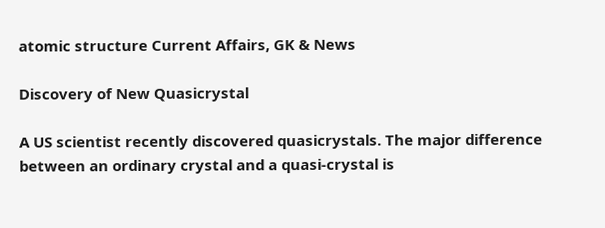atomic structure Current Affairs, GK & News

Discovery of New Quasicrystal

A US scientist recently discovered quasicrystals. The major difference between an ordinary crystal and a quasi-crystal is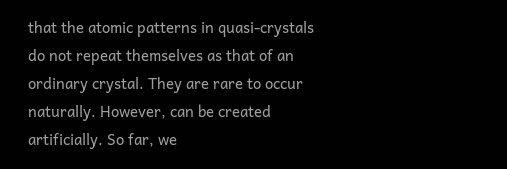that the atomic patterns in quasi-crystals do not repeat themselves as that of an ordinary crystal. They are rare to occur naturally. However, can be created artificially. So far, we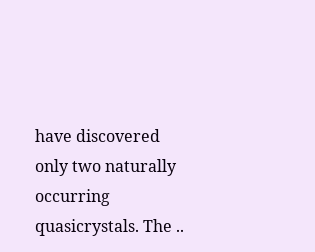have discovered only two naturally occurring quasicrystals. The ..